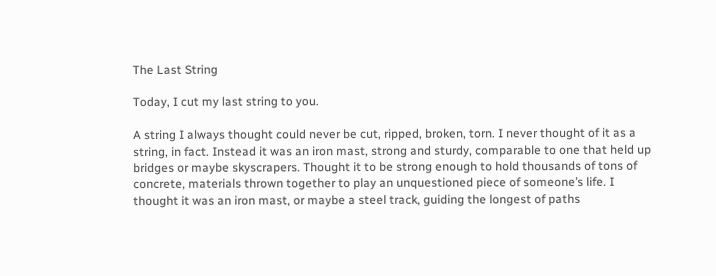The Last String

Today, I cut my last string to you.

A string I always thought could never be cut, ripped, broken, torn. I never thought of it as a string, in fact. Instead it was an iron mast, strong and sturdy, comparable to one that held up bridges or maybe skyscrapers. Thought it to be strong enough to hold thousands of tons of concrete, materials thrown together to play an unquestioned piece of someone’s life. I thought it was an iron mast, or maybe a steel track, guiding the longest of paths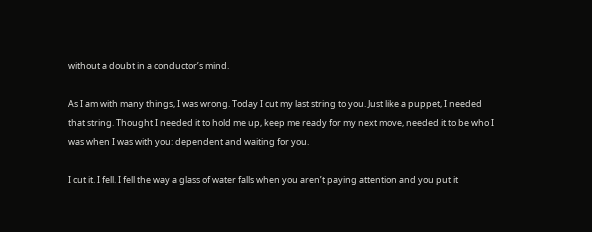without a doubt in a conductor’s mind.

As I am with many things, I was wrong. Today I cut my last string to you. Just like a puppet, I needed that string. Thought I needed it to hold me up, keep me ready for my next move, needed it to be who I was when I was with you: dependent and waiting for you.

I cut it. I fell. I fell the way a glass of water falls when you aren’t paying attention and you put it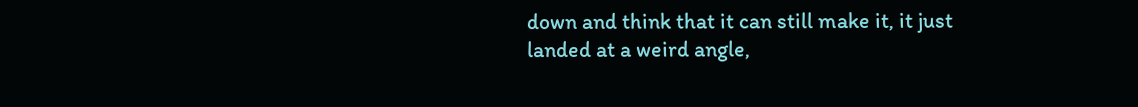down and think that it can still make it, it just landed at a weird angle,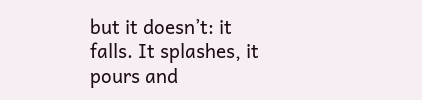but it doesn’t: it falls. It splashes, it pours and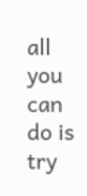all you can do is try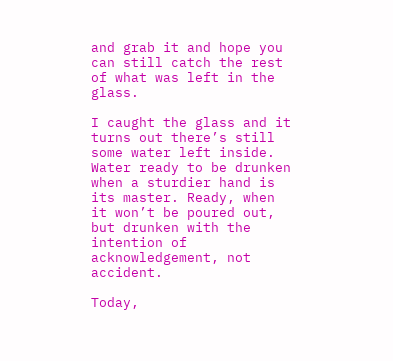and grab it and hope you can still catch the rest of what was left in the glass.

I caught the glass and it turns out there’s still some water left inside. Water ready to be drunken when a sturdier hand is its master. Ready, when it won’t be poured out, but drunken with the intention of acknowledgement, not accident.

Today,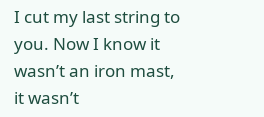I cut my last string to you. Now I know it wasn’t an iron mast, it wasn’t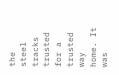the steel tracks trusted for a trusted way home. It was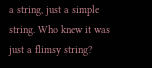a string, just a simple string. Who knew it was just a flimsy string?